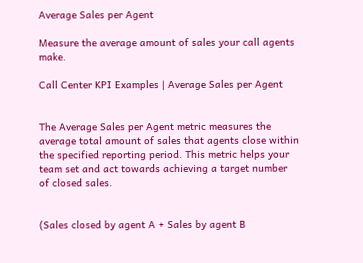Average Sales per Agent

Measure the average amount of sales your call agents make.

Call Center KPI Examples | Average Sales per Agent


The Average Sales per Agent metric measures the average total amount of sales that agents close within the specified reporting period. This metric helps your team set and act towards achieving a target number of closed sales.


(Sales closed by agent A + Sales by agent B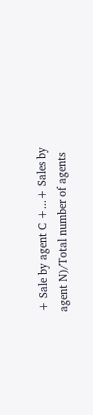+ Sale by agent C +...+ Sales by agent N)/Total number of agents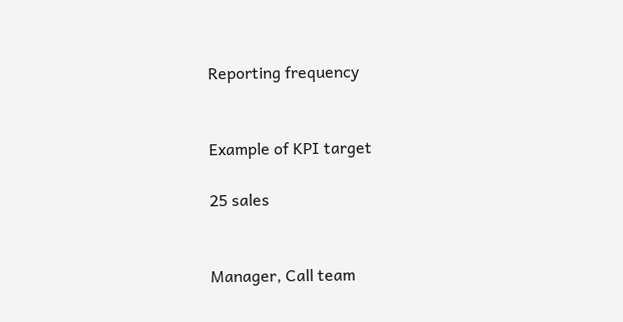Reporting frequency


Example of KPI target

25 sales


Manager, Call team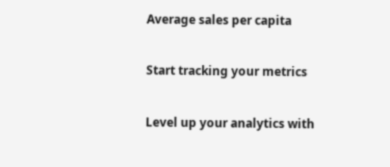Average sales per capita

Start tracking your metrics

Level up your analytics with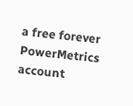a free forever PowerMetrics account